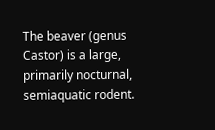The beaver (genus Castor) is a large, primarily nocturnal, semiaquatic rodent.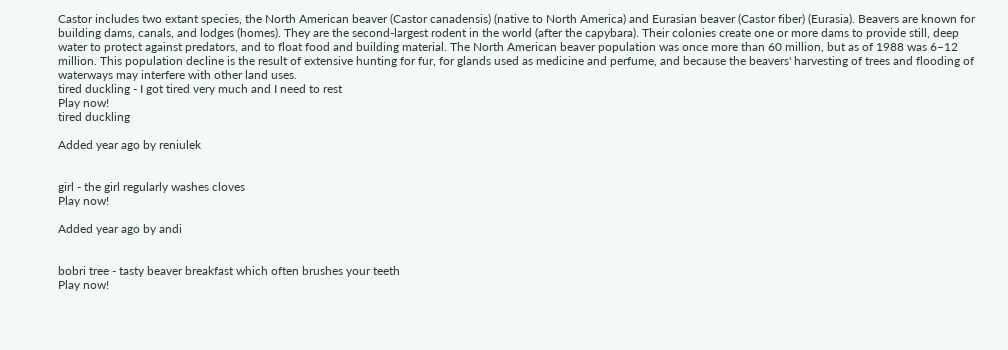Castor includes two extant species, the North American beaver (Castor canadensis) (native to North America) and Eurasian beaver (Castor fiber) (Eurasia). Beavers are known for building dams, canals, and lodges (homes). They are the second-largest rodent in the world (after the capybara). Their colonies create one or more dams to provide still, deep water to protect against predators, and to float food and building material. The North American beaver population was once more than 60 million, but as of 1988 was 6–12 million. This population decline is the result of extensive hunting for fur, for glands used as medicine and perfume, and because the beavers' harvesting of trees and flooding of waterways may interfere with other land uses.
tired duckling - I got tired very much and I need to rest
Play now!
tired duckling

Added year ago by reniulek


girl - the girl regularly washes cloves
Play now!

Added year ago by andi


bobri tree - tasty beaver breakfast which often brushes your teeth
Play now!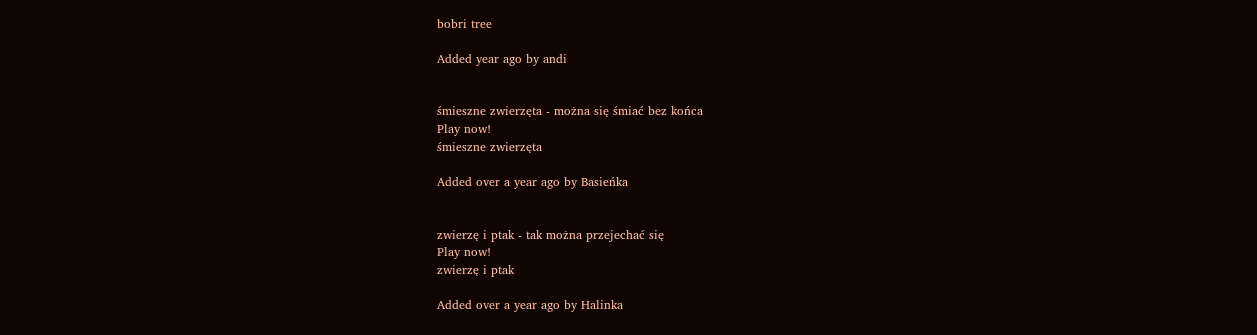bobri tree

Added year ago by andi


śmieszne zwierzęta - można się śmiać bez końca
Play now!
śmieszne zwierzęta

Added over a year ago by Basieńka


zwierzę i ptak - tak można przejechać się
Play now!
zwierzę i ptak

Added over a year ago by Halinka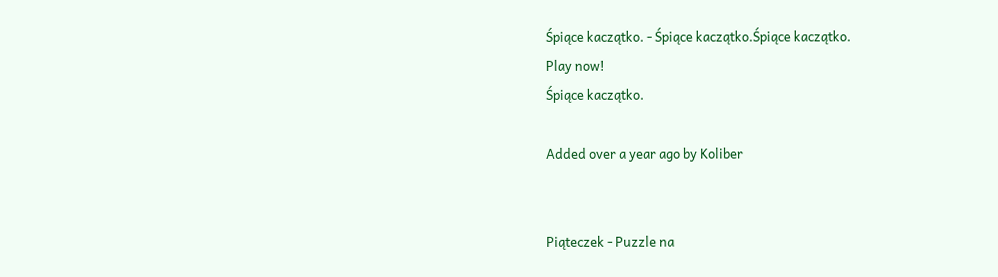Śpiące kaczątko. - Śpiące kaczątko.Śpiące kaczątko.
Play now!
Śpiące kaczątko.

Added over a year ago by Koliber


Piąteczek - Puzzle na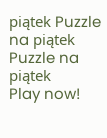piątek Puzzle na piątek Puzzle na piątek
Play now!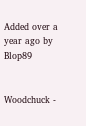Added over a year ago by Blop89


Woodchuck -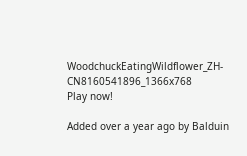WoodchuckEatingWildflower_ZH-CN8160541896_1366x768
Play now!

Added over a year ago by Balduin